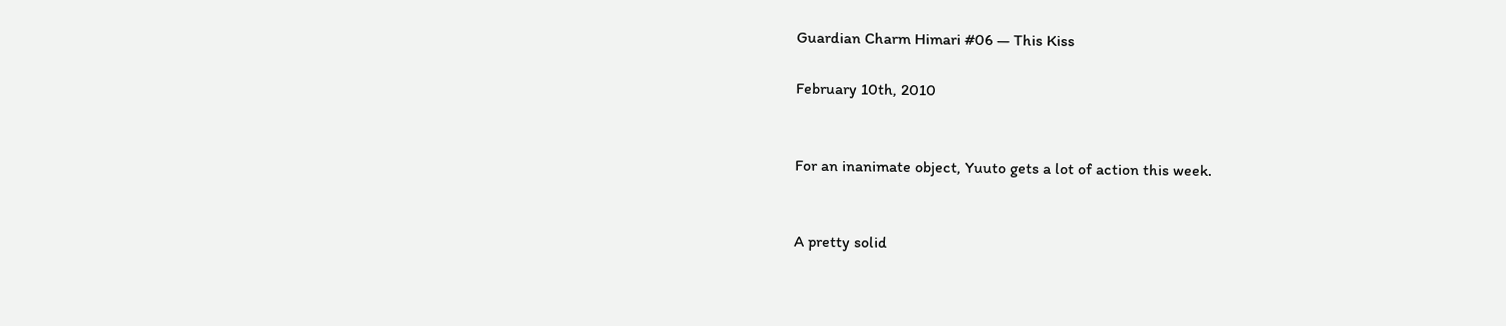Guardian Charm Himari #06 — This Kiss

February 10th, 2010


For an inanimate object, Yuuto gets a lot of action this week.


A pretty solid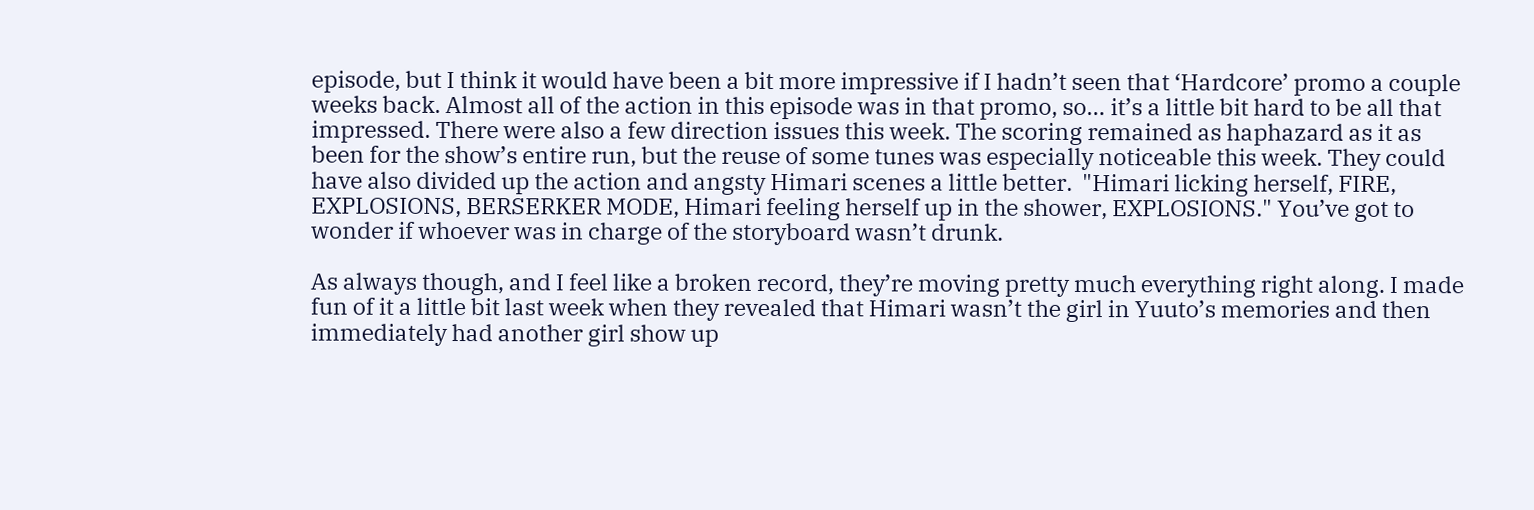episode, but I think it would have been a bit more impressive if I hadn’t seen that ‘Hardcore’ promo a couple weeks back. Almost all of the action in this episode was in that promo, so… it’s a little bit hard to be all that impressed. There were also a few direction issues this week. The scoring remained as haphazard as it as been for the show’s entire run, but the reuse of some tunes was especially noticeable this week. They could have also divided up the action and angsty Himari scenes a little better.  "Himari licking herself, FIRE, EXPLOSIONS, BERSERKER MODE, Himari feeling herself up in the shower, EXPLOSIONS." You’ve got to wonder if whoever was in charge of the storyboard wasn’t drunk.

As always though, and I feel like a broken record, they’re moving pretty much everything right along. I made fun of it a little bit last week when they revealed that Himari wasn’t the girl in Yuuto’s memories and then immediately had another girl show up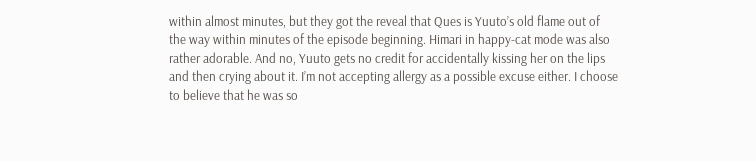within almost minutes, but they got the reveal that Ques is Yuuto’s old flame out of the way within minutes of the episode beginning. Himari in happy-cat mode was also rather adorable. And no, Yuuto gets no credit for accidentally kissing her on the lips and then crying about it. I’m not accepting allergy as a possible excuse either. I choose to believe that he was so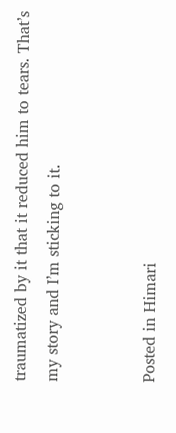traumatized by it that it reduced him to tears. That’s my story and I’m sticking to it.


Posted in Himari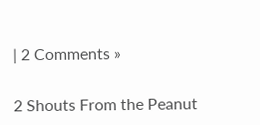| 2 Comments »

2 Shouts From the Peanut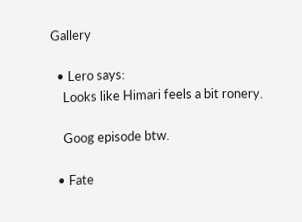Gallery

  • Lero says:
    Looks like Himari feels a bit ronery.

    Goog episode btw.

  • Fate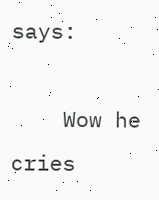says:

    Wow he cries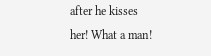after he kisses her! What a man!